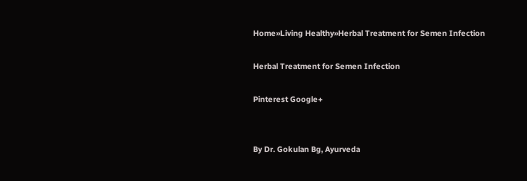Home»Living Healthy»Herbal Treatment for Semen Infection

Herbal Treatment for Semen Infection

Pinterest Google+


By Dr. Gokulan Bg, Ayurveda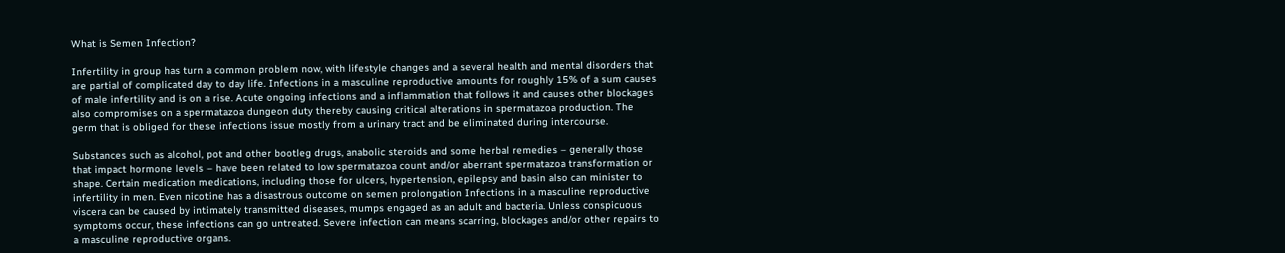What is Semen Infection?

Infertility in group has turn a common problem now, with lifestyle changes and a several health and mental disorders that are partial of complicated day to day life. Infections in a masculine reproductive amounts for roughly 15% of a sum causes of male infertility and is on a rise. Acute ongoing infections and a inflammation that follows it and causes other blockages also compromises on a spermatazoa dungeon duty thereby causing critical alterations in spermatazoa production. The germ that is obliged for these infections issue mostly from a urinary tract and be eliminated during intercourse.

Substances such as alcohol, pot and other bootleg drugs, anabolic steroids and some herbal remedies – generally those that impact hormone levels – have been related to low spermatazoa count and/or aberrant spermatazoa transformation or shape. Certain medication medications, including those for ulcers, hypertension, epilepsy and basin also can minister to infertility in men. Even nicotine has a disastrous outcome on semen prolongation Infections in a masculine reproductive viscera can be caused by intimately transmitted diseases, mumps engaged as an adult and bacteria. Unless conspicuous symptoms occur, these infections can go untreated. Severe infection can means scarring, blockages and/or other repairs to a masculine reproductive organs.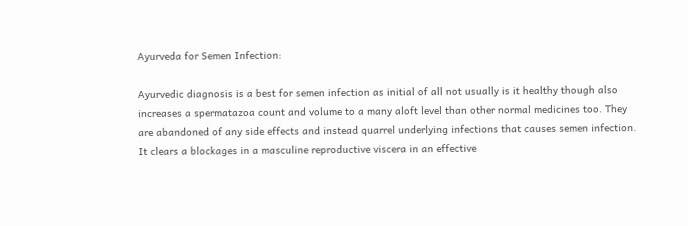Ayurveda for Semen Infection:

Ayurvedic diagnosis is a best for semen infection as initial of all not usually is it healthy though also increases a spermatazoa count and volume to a many aloft level than other normal medicines too. They are abandoned of any side effects and instead quarrel underlying infections that causes semen infection. It clears a blockages in a masculine reproductive viscera in an effective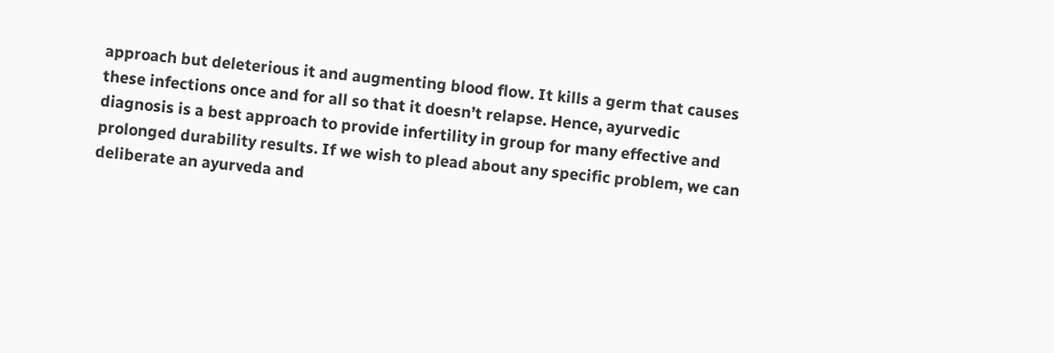approach but deleterious it and augmenting blood flow. It kills a germ that causes these infections once and for all so that it doesn’t relapse. Hence, ayurvedic diagnosis is a best approach to provide infertility in group for many effective and prolonged durability results. If we wish to plead about any specific problem, we can deliberate an ayurveda and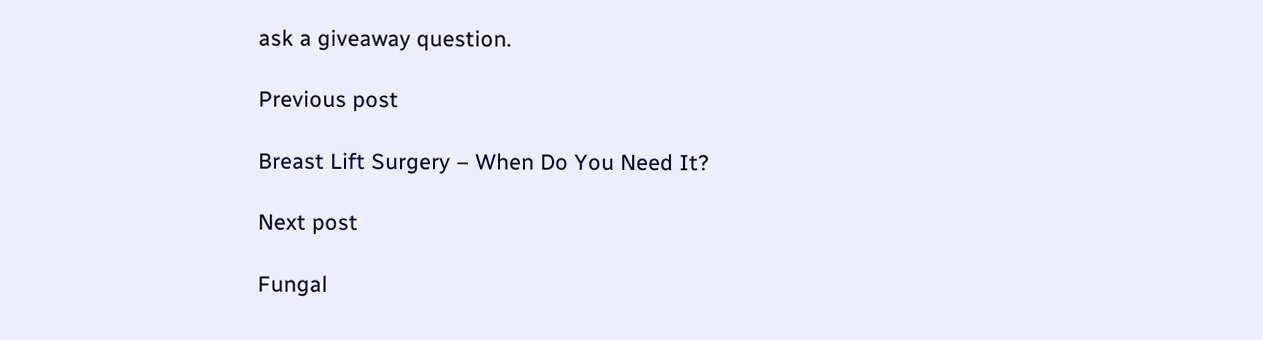ask a giveaway question.

Previous post

Breast Lift Surgery – When Do You Need It?

Next post

Fungal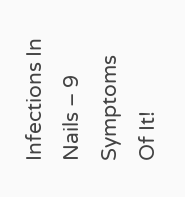Infections In Nails – 9 Symptoms Of It!